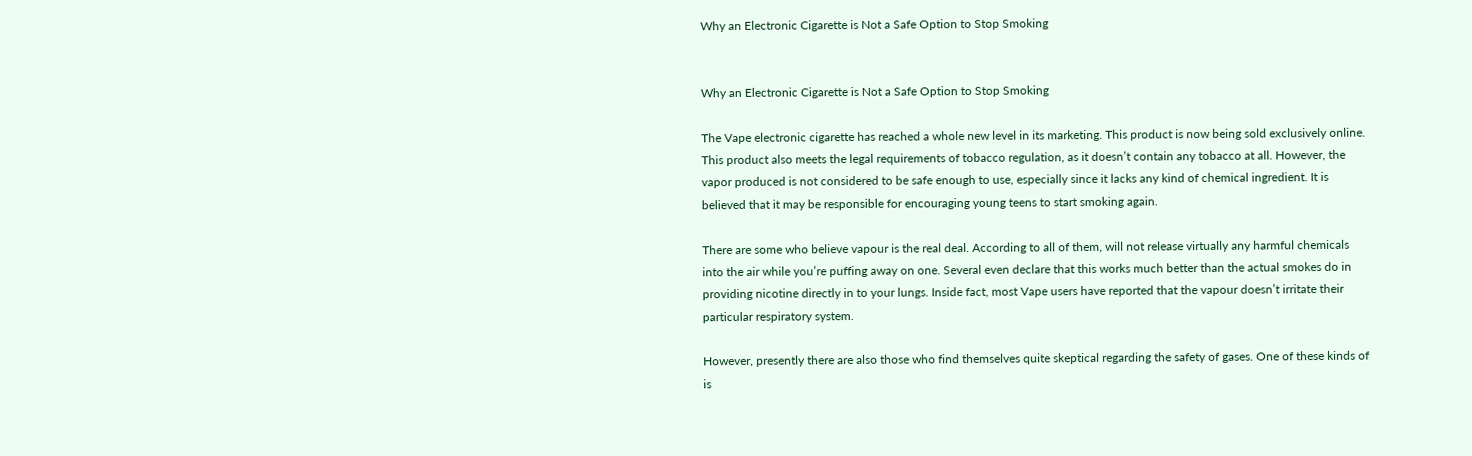Why an Electronic Cigarette is Not a Safe Option to Stop Smoking


Why an Electronic Cigarette is Not a Safe Option to Stop Smoking

The Vape electronic cigarette has reached a whole new level in its marketing. This product is now being sold exclusively online. This product also meets the legal requirements of tobacco regulation, as it doesn’t contain any tobacco at all. However, the vapor produced is not considered to be safe enough to use, especially since it lacks any kind of chemical ingredient. It is believed that it may be responsible for encouraging young teens to start smoking again.

There are some who believe vapour is the real deal. According to all of them, will not release virtually any harmful chemicals into the air while you’re puffing away on one. Several even declare that this works much better than the actual smokes do in providing nicotine directly in to your lungs. Inside fact, most Vape users have reported that the vapour doesn’t irritate their particular respiratory system.

However, presently there are also those who find themselves quite skeptical regarding the safety of gases. One of these kinds of is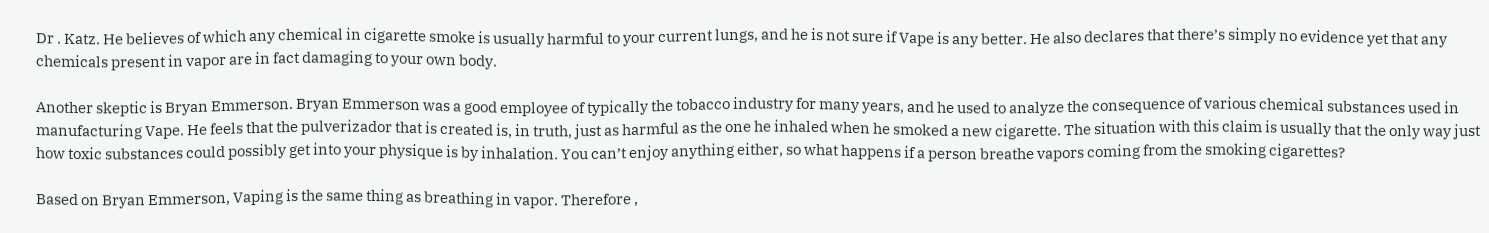Dr . Katz. He believes of which any chemical in cigarette smoke is usually harmful to your current lungs, and he is not sure if Vape is any better. He also declares that there’s simply no evidence yet that any chemicals present in vapor are in fact damaging to your own body.

Another skeptic is Bryan Emmerson. Bryan Emmerson was a good employee of typically the tobacco industry for many years, and he used to analyze the consequence of various chemical substances used in manufacturing Vape. He feels that the pulverizador that is created is, in truth, just as harmful as the one he inhaled when he smoked a new cigarette. The situation with this claim is usually that the only way just how toxic substances could possibly get into your physique is by inhalation. You can’t enjoy anything either, so what happens if a person breathe vapors coming from the smoking cigarettes?

Based on Bryan Emmerson, Vaping is the same thing as breathing in vapor. Therefore ,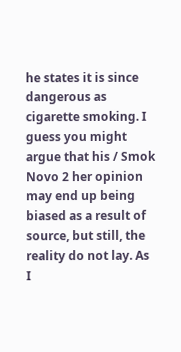he states it is since dangerous as cigarette smoking. I guess you might argue that his / Smok Novo 2 her opinion may end up being biased as a result of source, but still, the reality do not lay. As I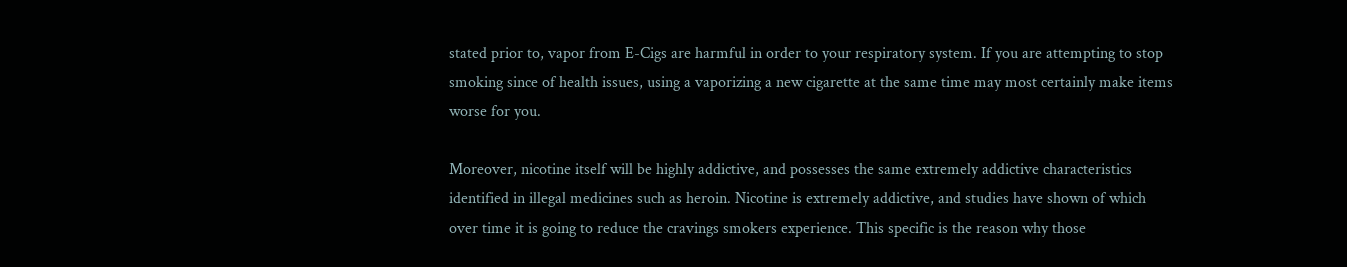stated prior to, vapor from E-Cigs are harmful in order to your respiratory system. If you are attempting to stop smoking since of health issues, using a vaporizing a new cigarette at the same time may most certainly make items worse for you.

Moreover, nicotine itself will be highly addictive, and possesses the same extremely addictive characteristics identified in illegal medicines such as heroin. Nicotine is extremely addictive, and studies have shown of which over time it is going to reduce the cravings smokers experience. This specific is the reason why those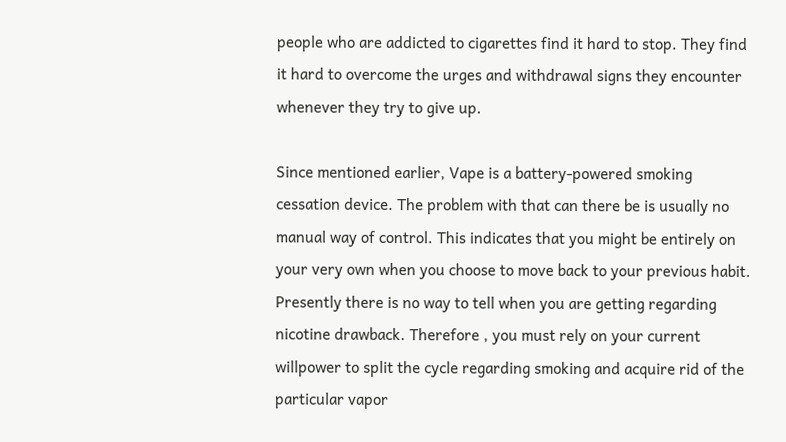people who are addicted to cigarettes find it hard to stop. They find it hard to overcome the urges and withdrawal signs they encounter whenever they try to give up.

Since mentioned earlier, Vape is a battery-powered smoking cessation device. The problem with that can there be is usually no manual way of control. This indicates that you might be entirely on your very own when you choose to move back to your previous habit. Presently there is no way to tell when you are getting regarding nicotine drawback. Therefore , you must rely on your current willpower to split the cycle regarding smoking and acquire rid of the particular vapor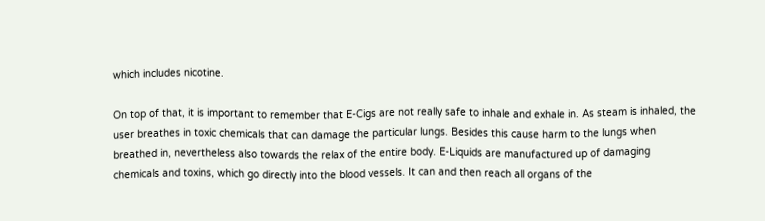which includes nicotine.

On top of that, it is important to remember that E-Cigs are not really safe to inhale and exhale in. As steam is inhaled, the user breathes in toxic chemicals that can damage the particular lungs. Besides this cause harm to the lungs when breathed in, nevertheless also towards the relax of the entire body. E-Liquids are manufactured up of damaging chemicals and toxins, which go directly into the blood vessels. It can and then reach all organs of the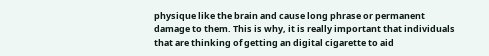physique like the brain and cause long phrase or permanent damage to them. This is why, it is really important that individuals that are thinking of getting an digital cigarette to aid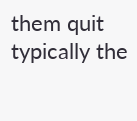them quit typically the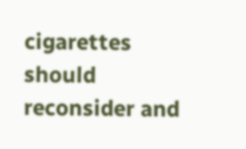cigarettes should reconsider and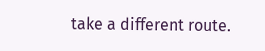take a different route.